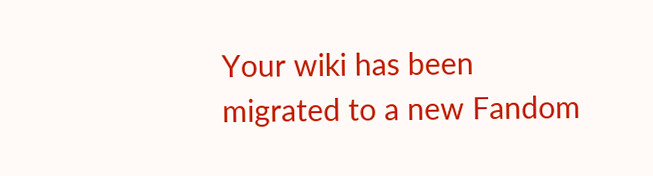Your wiki has been migrated to a new Fandom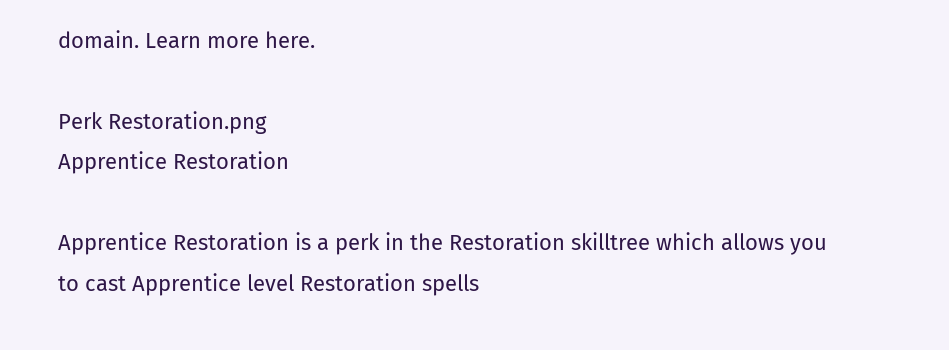domain. Learn more here.

Perk Restoration.png
Apprentice Restoration

Apprentice Restoration is a perk in the Restoration skilltree which allows you to cast Apprentice level Restoration spells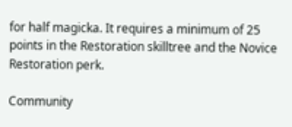for half magicka. It requires a minimum of 25 points in the Restoration skilltree and the Novice Restoration perk.

Community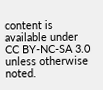content is available under CC BY-NC-SA 3.0 unless otherwise noted.